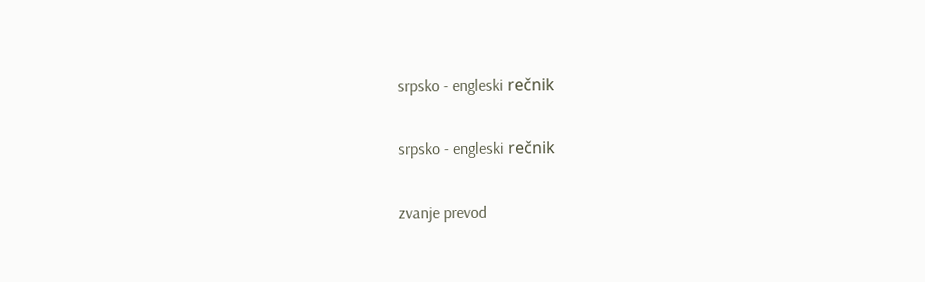srpsko - engleski rečnik

srpsko - engleski rečnik

zvanje prevod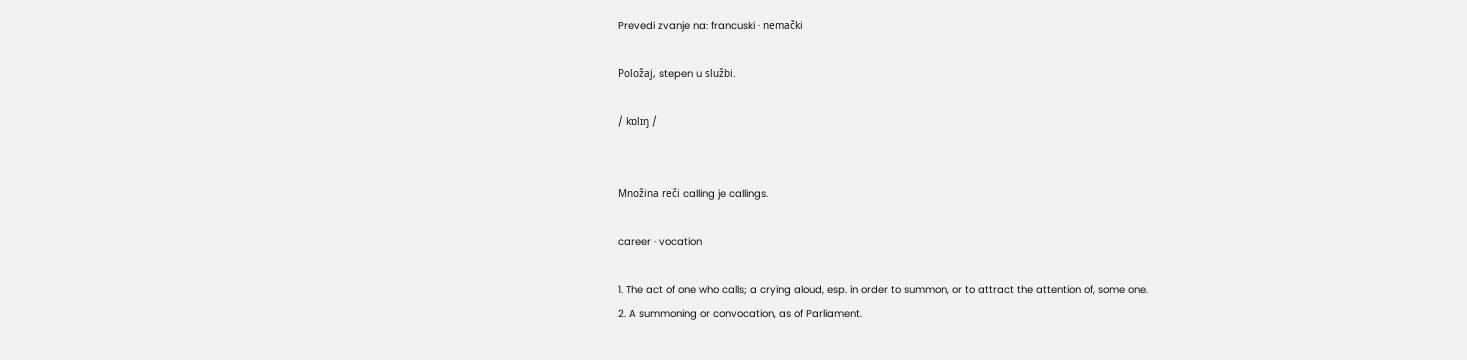Prevedi zvanje na: francuski · nemački

Položaj, stepen u službi.

/ kɒlɪŋ /


Množina reči calling je callings.

career · vocation

1. The act of one who calls; a crying aloud, esp. in order to summon, or to attract the attention of, some one.
2. A summoning or convocation, as of Parliament.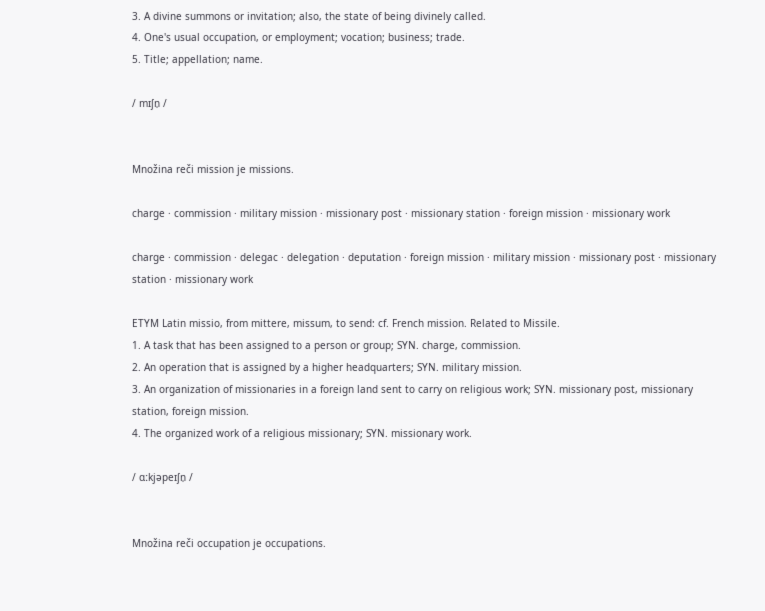3. A divine summons or invitation; also, the state of being divinely called.
4. One's usual occupation, or employment; vocation; business; trade.
5. Title; appellation; name.

/ mɪʃn̩ /


Množina reči mission je missions.

charge · commission · military mission · missionary post · missionary station · foreign mission · missionary work

charge · commission · delegac · delegation · deputation · foreign mission · military mission · missionary post · missionary station · missionary work

ETYM Latin missio, from mittere, missum, to send: cf. French mission. Related to Missile.
1. A task that has been assigned to a person or group; SYN. charge, commission.
2. An operation that is assigned by a higher headquarters; SYN. military mission.
3. An organization of missionaries in a foreign land sent to carry on religious work; SYN. missionary post, missionary station, foreign mission.
4. The organized work of a religious missionary; SYN. missionary work.

/ ɑːkjəpeɪʃn̩ /


Množina reči occupation je occupations.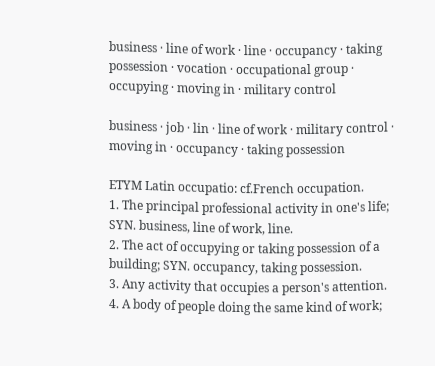business · line of work · line · occupancy · taking possession · vocation · occupational group · occupying · moving in · military control

business · job · lin · line of work · military control · moving in · occupancy · taking possession

ETYM Latin occupatio: cf.French occupation.
1. The principal professional activity in one's life; SYN. business, line of work, line.
2. The act of occupying or taking possession of a building; SYN. occupancy, taking possession.
3. Any activity that occupies a person's attention.
4. A body of people doing the same kind of work;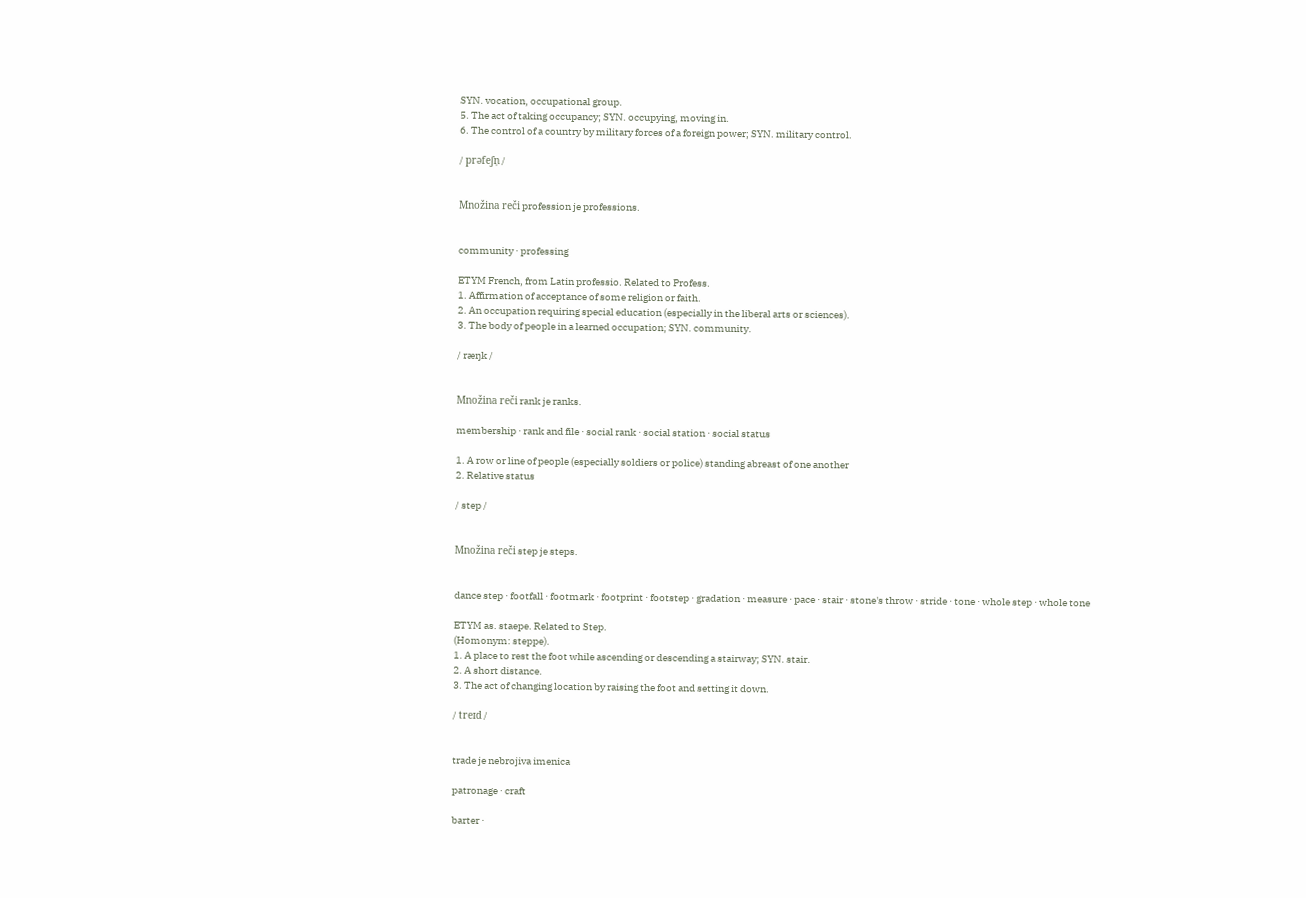SYN. vocation, occupational group.
5. The act of taking occupancy; SYN. occupying, moving in.
6. The control of a country by military forces of a foreign power; SYN. military control.

/ prəfeʃn̩ /


Množina reči profession je professions.


community · professing

ETYM French, from Latin professio. Related to Profess.
1. Affirmation of acceptance of some religion or faith.
2. An occupation requiring special education (especially in the liberal arts or sciences).
3. The body of people in a learned occupation; SYN. community.

/ ræŋk /


Množina reči rank je ranks.

membership · rank and file · social rank · social station · social status

1. A row or line of people (especially soldiers or police) standing abreast of one another
2. Relative status

/ step /


Množina reči step je steps.


dance step · footfall · footmark · footprint · footstep · gradation · measure · pace · stair · stone's throw · stride · tone · whole step · whole tone

ETYM as. staepe. Related to Step.
(Homonym: steppe).
1. A place to rest the foot while ascending or descending a stairway; SYN. stair.
2. A short distance.
3. The act of changing location by raising the foot and setting it down.

/ treɪd /


trade je nebrojiva imenica

patronage · craft

barter ·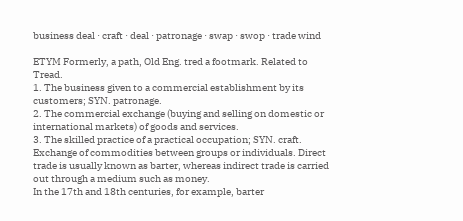business deal · craft · deal · patronage · swap · swop · trade wind

ETYM Formerly, a path, Old Eng. tred a footmark. Related to Tread.
1. The business given to a commercial establishment by its customers; SYN. patronage.
2. The commercial exchange (buying and selling on domestic or international markets) of goods and services.
3. The skilled practice of a practical occupation; SYN. craft.
Exchange of commodities between groups or individuals. Direct trade is usually known as barter, whereas indirect trade is carried out through a medium such as money.
In the 17th and 18th centuries, for example, barter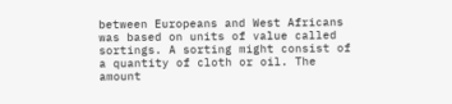between Europeans and West Africans was based on units of value called sortings. A sorting might consist of a quantity of cloth or oil. The amount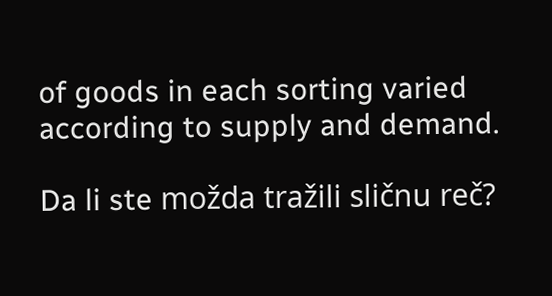of goods in each sorting varied according to supply and demand.

Da li ste možda tražili sličnu reč?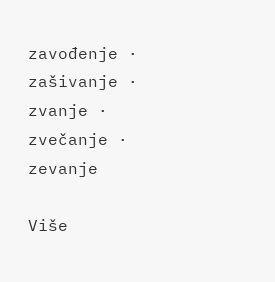zavođenje · zašivanje · zvanje · zvečanje · zevanje

Više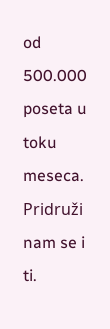od 500.000 poseta u toku meseca.
Pridruži nam se i ti.